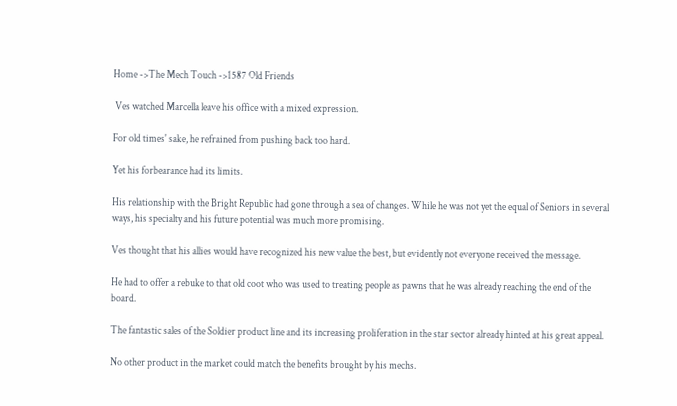Home ->The Mech Touch ->1587 Old Friends

 Ves watched Marcella leave his office with a mixed expression.

For old times' sake, he refrained from pushing back too hard.

Yet his forbearance had its limits.

His relationship with the Bright Republic had gone through a sea of changes. While he was not yet the equal of Seniors in several ways, his specialty and his future potential was much more promising.

Ves thought that his allies would have recognized his new value the best, but evidently not everyone received the message.

He had to offer a rebuke to that old coot who was used to treating people as pawns that he was already reaching the end of the board.

The fantastic sales of the Soldier product line and its increasing proliferation in the star sector already hinted at his great appeal.

No other product in the market could match the benefits brought by his mechs.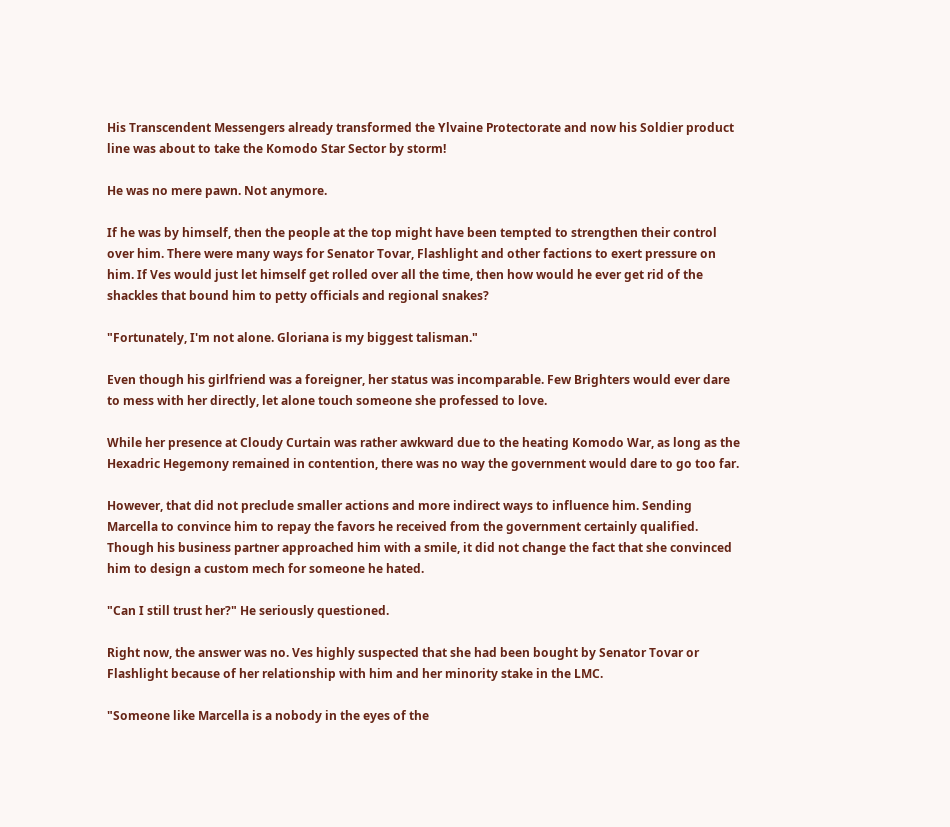His Transcendent Messengers already transformed the Ylvaine Protectorate and now his Soldier product line was about to take the Komodo Star Sector by storm!

He was no mere pawn. Not anymore.

If he was by himself, then the people at the top might have been tempted to strengthen their control over him. There were many ways for Senator Tovar, Flashlight and other factions to exert pressure on him. If Ves would just let himself get rolled over all the time, then how would he ever get rid of the shackles that bound him to petty officials and regional snakes?

"Fortunately, I'm not alone. Gloriana is my biggest talisman."

Even though his girlfriend was a foreigner, her status was incomparable. Few Brighters would ever dare to mess with her directly, let alone touch someone she professed to love.

While her presence at Cloudy Curtain was rather awkward due to the heating Komodo War, as long as the Hexadric Hegemony remained in contention, there was no way the government would dare to go too far.

However, that did not preclude smaller actions and more indirect ways to influence him. Sending Marcella to convince him to repay the favors he received from the government certainly qualified. Though his business partner approached him with a smile, it did not change the fact that she convinced him to design a custom mech for someone he hated.

"Can I still trust her?" He seriously questioned.

Right now, the answer was no. Ves highly suspected that she had been bought by Senator Tovar or Flashlight because of her relationship with him and her minority stake in the LMC.

"Someone like Marcella is a nobody in the eyes of the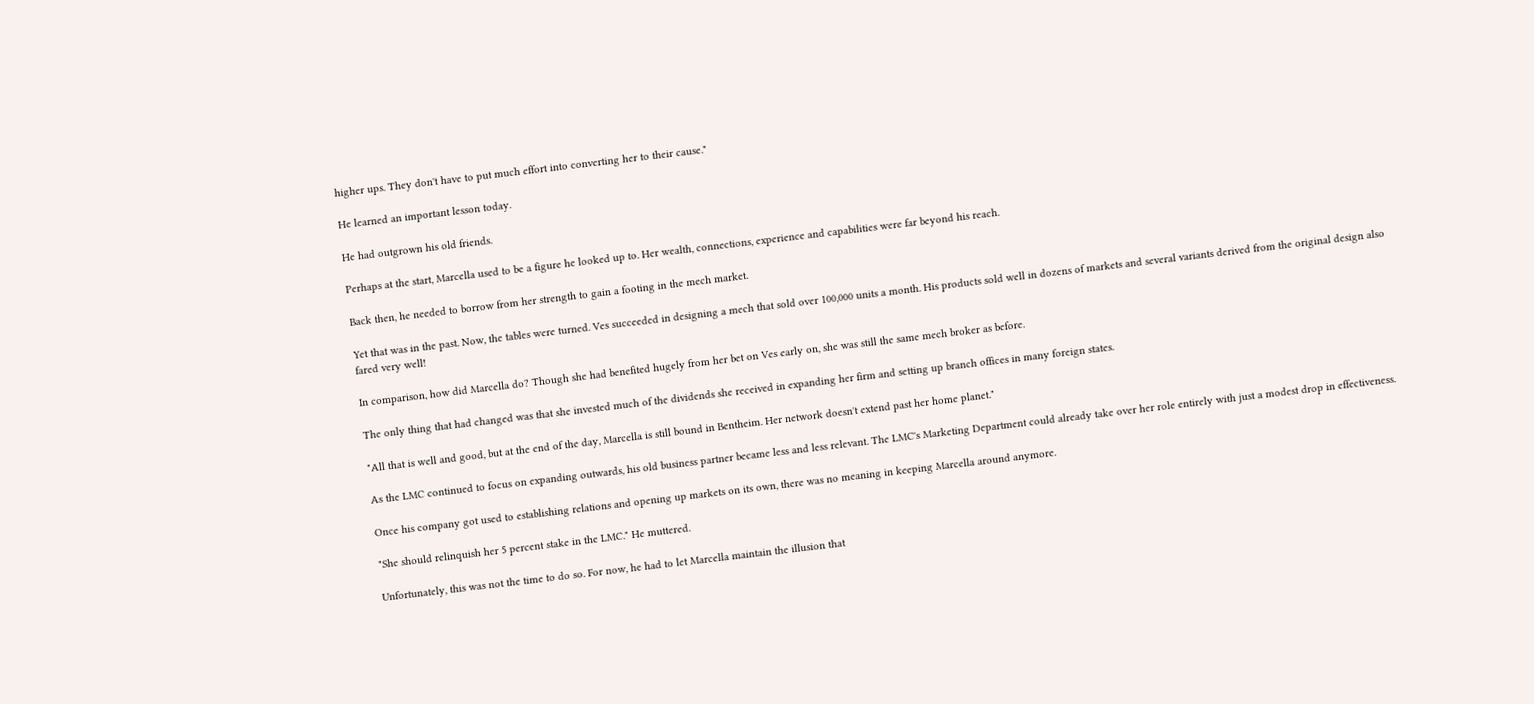higher ups. They don't have to put much effort into converting her to their cause."

He learned an important lesson today.

He had outgrown his old friends.

Perhaps at the start, Marcella used to be a figure he looked up to. Her wealth, connections, experience and capabilities were far beyond his reach.

Back then, he needed to borrow from her strength to gain a footing in the mech market.

Yet that was in the past. Now, the tables were turned. Ves succeeded in designing a mech that sold over 100,000 units a month. His products sold well in dozens of markets and several variants derived from the original design also fared very well!

In comparison, how did Marcella do? Though she had benefited hugely from her bet on Ves early on, she was still the same mech broker as before.

The only thing that had changed was that she invested much of the dividends she received in expanding her firm and setting up branch offices in many foreign states.

"All that is well and good, but at the end of the day, Marcella is still bound in Bentheim. Her network doesn't extend past her home planet."

As the LMC continued to focus on expanding outwards, his old business partner became less and less relevant. The LMC's Marketing Department could already take over her role entirely with just a modest drop in effectiveness.

Once his company got used to establishing relations and opening up markets on its own, there was no meaning in keeping Marcella around anymore.

"She should relinquish her 5 percent stake in the LMC." He muttered.

Unfortunately, this was not the time to do so. For now, he had to let Marcella maintain the illusion that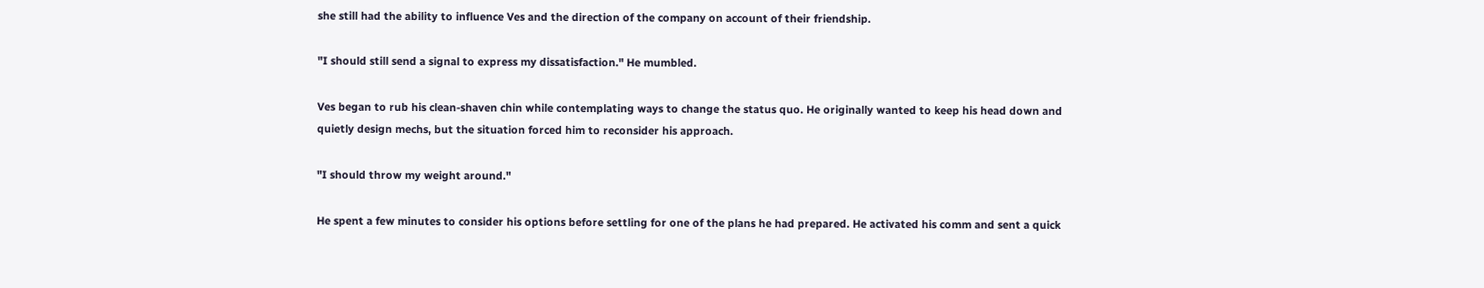she still had the ability to influence Ves and the direction of the company on account of their friendship.

"I should still send a signal to express my dissatisfaction." He mumbled.

Ves began to rub his clean-shaven chin while contemplating ways to change the status quo. He originally wanted to keep his head down and quietly design mechs, but the situation forced him to reconsider his approach.

"I should throw my weight around."

He spent a few minutes to consider his options before settling for one of the plans he had prepared. He activated his comm and sent a quick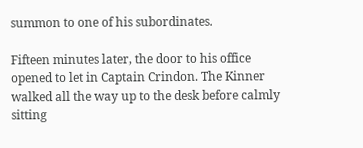summon to one of his subordinates.

Fifteen minutes later, the door to his office opened to let in Captain Crindon. The Kinner walked all the way up to the desk before calmly sitting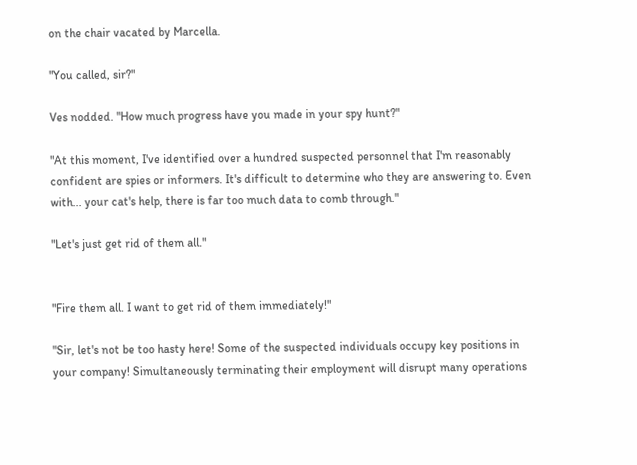on the chair vacated by Marcella.

"You called, sir?"

Ves nodded. "How much progress have you made in your spy hunt?"

"At this moment, I've identified over a hundred suspected personnel that I'm reasonably confident are spies or informers. It's difficult to determine who they are answering to. Even with... your cat's help, there is far too much data to comb through."

"Let's just get rid of them all."


"Fire them all. I want to get rid of them immediately!"

"Sir, let's not be too hasty here! Some of the suspected individuals occupy key positions in your company! Simultaneously terminating their employment will disrupt many operations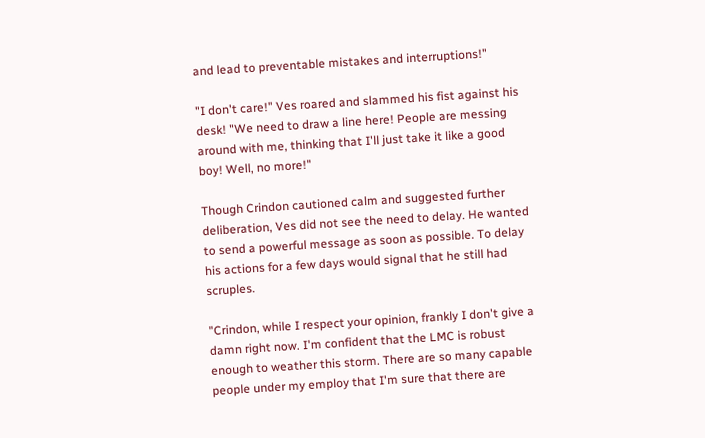and lead to preventable mistakes and interruptions!"

"I don't care!" Ves roared and slammed his fist against his desk! "We need to draw a line here! People are messing around with me, thinking that I'll just take it like a good boy! Well, no more!"

Though Crindon cautioned calm and suggested further deliberation, Ves did not see the need to delay. He wanted to send a powerful message as soon as possible. To delay his actions for a few days would signal that he still had scruples.

"Crindon, while I respect your opinion, frankly I don't give a damn right now. I'm confident that the LMC is robust enough to weather this storm. There are so many capable people under my employ that I'm sure that there are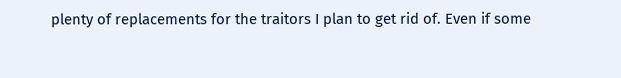plenty of replacements for the traitors I plan to get rid of. Even if some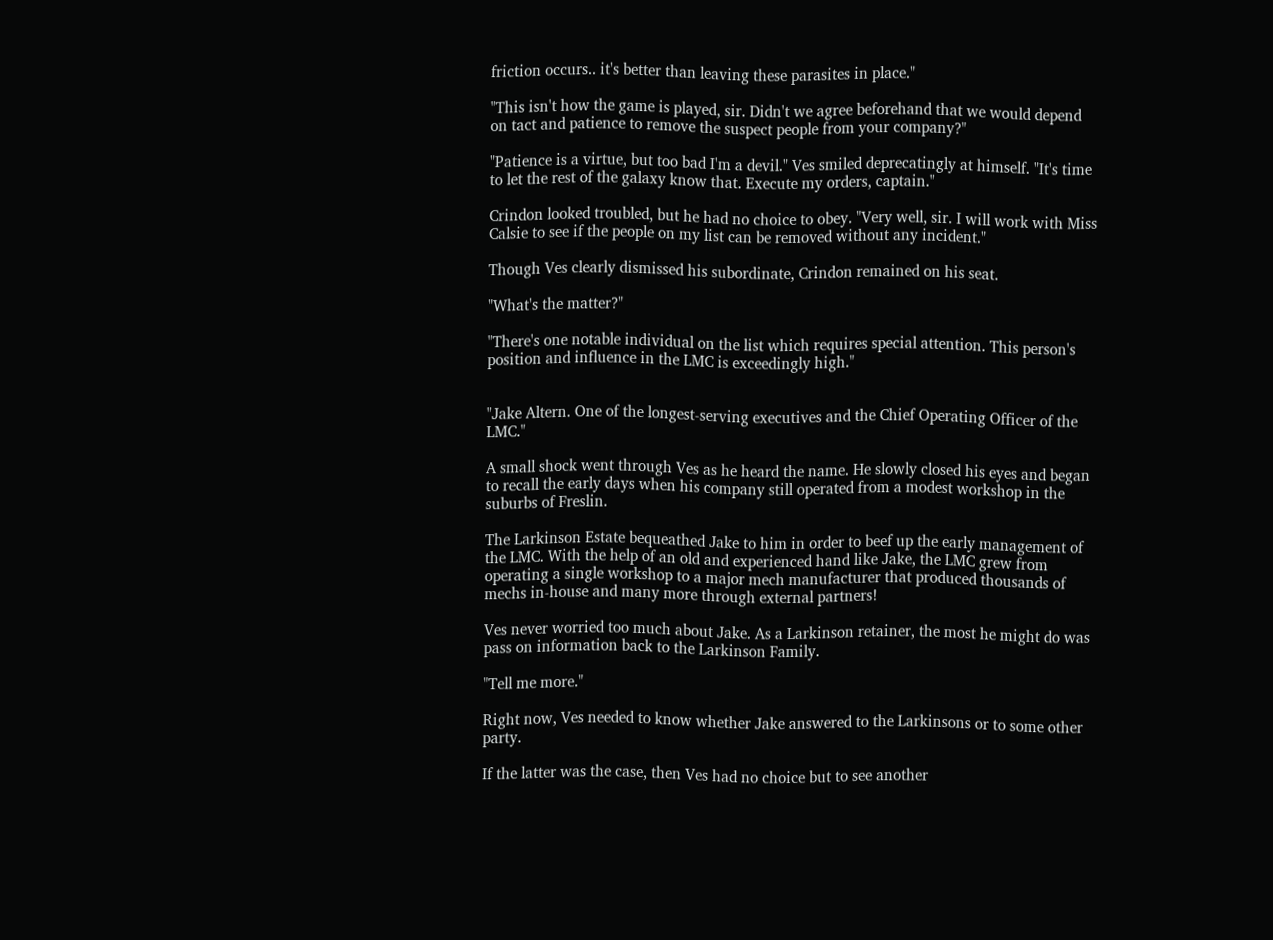friction occurs.. it's better than leaving these parasites in place."

"This isn't how the game is played, sir. Didn't we agree beforehand that we would depend on tact and patience to remove the suspect people from your company?"

"Patience is a virtue, but too bad I'm a devil." Ves smiled deprecatingly at himself. "It's time to let the rest of the galaxy know that. Execute my orders, captain."

Crindon looked troubled, but he had no choice to obey. "Very well, sir. I will work with Miss Calsie to see if the people on my list can be removed without any incident."

Though Ves clearly dismissed his subordinate, Crindon remained on his seat.

"What's the matter?"

"There's one notable individual on the list which requires special attention. This person's position and influence in the LMC is exceedingly high."


"Jake Altern. One of the longest-serving executives and the Chief Operating Officer of the LMC."

A small shock went through Ves as he heard the name. He slowly closed his eyes and began to recall the early days when his company still operated from a modest workshop in the suburbs of Freslin.

The Larkinson Estate bequeathed Jake to him in order to beef up the early management of the LMC. With the help of an old and experienced hand like Jake, the LMC grew from operating a single workshop to a major mech manufacturer that produced thousands of mechs in-house and many more through external partners!

Ves never worried too much about Jake. As a Larkinson retainer, the most he might do was pass on information back to the Larkinson Family.

"Tell me more."

Right now, Ves needed to know whether Jake answered to the Larkinsons or to some other party.

If the latter was the case, then Ves had no choice but to see another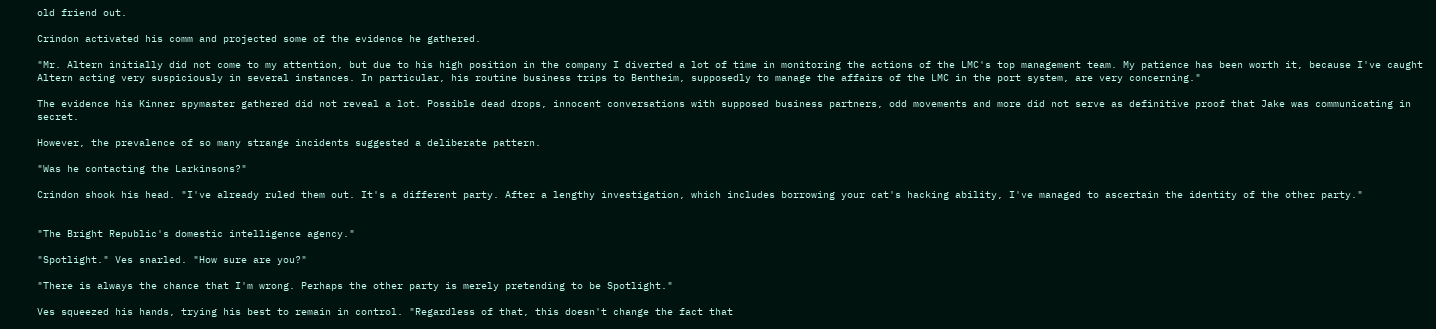old friend out.

Crindon activated his comm and projected some of the evidence he gathered.

"Mr. Altern initially did not come to my attention, but due to his high position in the company I diverted a lot of time in monitoring the actions of the LMC's top management team. My patience has been worth it, because I've caught Altern acting very suspiciously in several instances. In particular, his routine business trips to Bentheim, supposedly to manage the affairs of the LMC in the port system, are very concerning."

The evidence his Kinner spymaster gathered did not reveal a lot. Possible dead drops, innocent conversations with supposed business partners, odd movements and more did not serve as definitive proof that Jake was communicating in secret.

However, the prevalence of so many strange incidents suggested a deliberate pattern.

"Was he contacting the Larkinsons?"

Crindon shook his head. "I've already ruled them out. It's a different party. After a lengthy investigation, which includes borrowing your cat's hacking ability, I've managed to ascertain the identity of the other party."


"The Bright Republic's domestic intelligence agency."

"Spotlight." Ves snarled. "How sure are you?"

"There is always the chance that I'm wrong. Perhaps the other party is merely pretending to be Spotlight."

Ves squeezed his hands, trying his best to remain in control. "Regardless of that, this doesn't change the fact that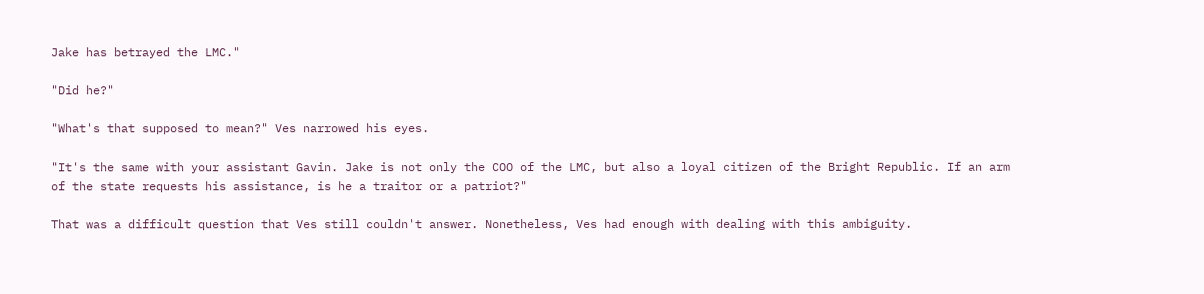Jake has betrayed the LMC."

"Did he?"

"What's that supposed to mean?" Ves narrowed his eyes.

"It's the same with your assistant Gavin. Jake is not only the COO of the LMC, but also a loyal citizen of the Bright Republic. If an arm of the state requests his assistance, is he a traitor or a patriot?"

That was a difficult question that Ves still couldn't answer. Nonetheless, Ves had enough with dealing with this ambiguity.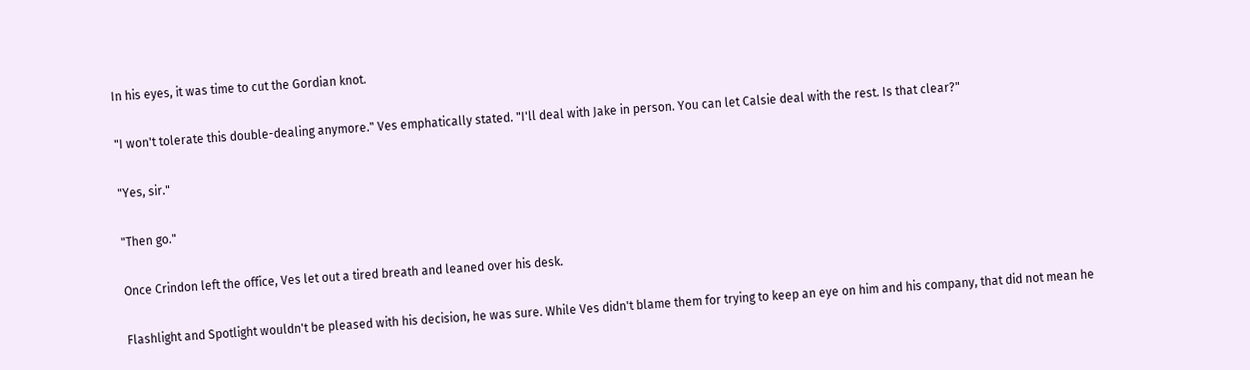In his eyes, it was time to cut the Gordian knot.

"I won't tolerate this double-dealing anymore." Ves emphatically stated. "I'll deal with Jake in person. You can let Calsie deal with the rest. Is that clear?"

"Yes, sir."

"Then go."

Once Crindon left the office, Ves let out a tired breath and leaned over his desk.

Flashlight and Spotlight wouldn't be pleased with his decision, he was sure. While Ves didn't blame them for trying to keep an eye on him and his company, that did not mean he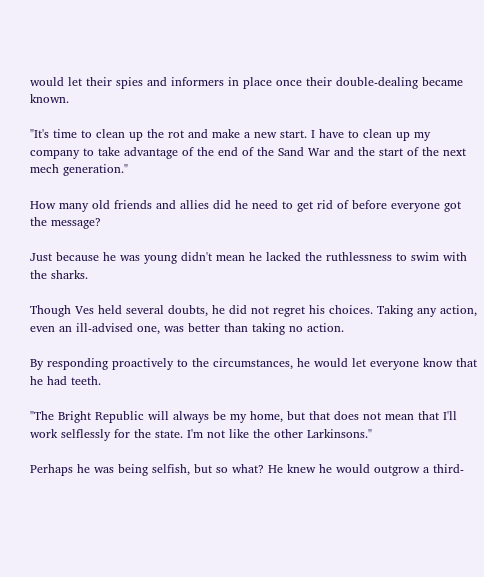would let their spies and informers in place once their double-dealing became known.

"It's time to clean up the rot and make a new start. I have to clean up my company to take advantage of the end of the Sand War and the start of the next mech generation."

How many old friends and allies did he need to get rid of before everyone got the message?

Just because he was young didn't mean he lacked the ruthlessness to swim with the sharks.

Though Ves held several doubts, he did not regret his choices. Taking any action, even an ill-advised one, was better than taking no action.

By responding proactively to the circumstances, he would let everyone know that he had teeth.

"The Bright Republic will always be my home, but that does not mean that I'll work selflessly for the state. I'm not like the other Larkinsons."

Perhaps he was being selfish, but so what? He knew he would outgrow a third-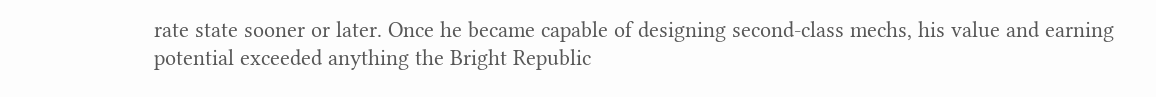rate state sooner or later. Once he became capable of designing second-class mechs, his value and earning potential exceeded anything the Bright Republic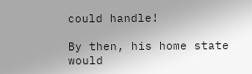could handle!

By then, his home state would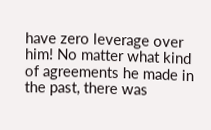have zero leverage over him! No matter what kind of agreements he made in the past, there was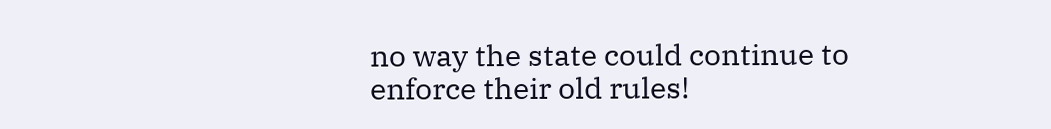no way the state could continue to enforce their old rules!